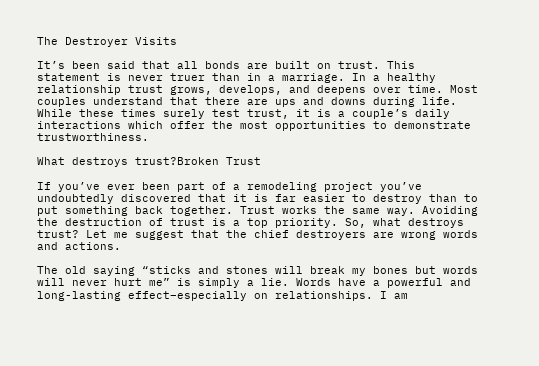The Destroyer Visits

It’s been said that all bonds are built on trust. This statement is never truer than in a marriage. In a healthy relationship trust grows, develops, and deepens over time. Most couples understand that there are ups and downs during life. While these times surely test trust, it is a couple’s daily interactions which offer the most opportunities to demonstrate trustworthiness.

What destroys trust?Broken Trust

If you’ve ever been part of a remodeling project you’ve undoubtedly discovered that it is far easier to destroy than to put something back together. Trust works the same way. Avoiding the destruction of trust is a top priority. So, what destroys trust? Let me suggest that the chief destroyers are wrong words and actions.

The old saying “sticks and stones will break my bones but words will never hurt me” is simply a lie. Words have a powerful and long-lasting effect–especially on relationships. I am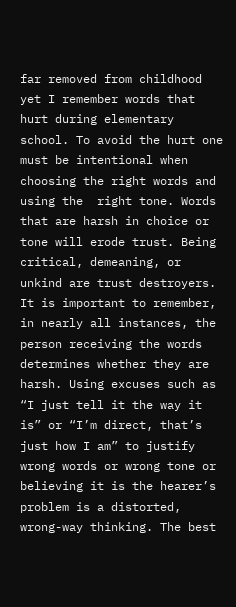far removed from childhood yet I remember words that hurt during elementary school. To avoid the hurt one must be intentional when choosing the right words and using the  right tone. Words that are harsh in choice or tone will erode trust. Being critical, demeaning, or unkind are trust destroyers. It is important to remember, in nearly all instances, the person receiving the words determines whether they are harsh. Using excuses such as “I just tell it the way it is” or “I’m direct, that’s just how I am” to justify wrong words or wrong tone or believing it is the hearer’s problem is a distorted, wrong-way thinking. The best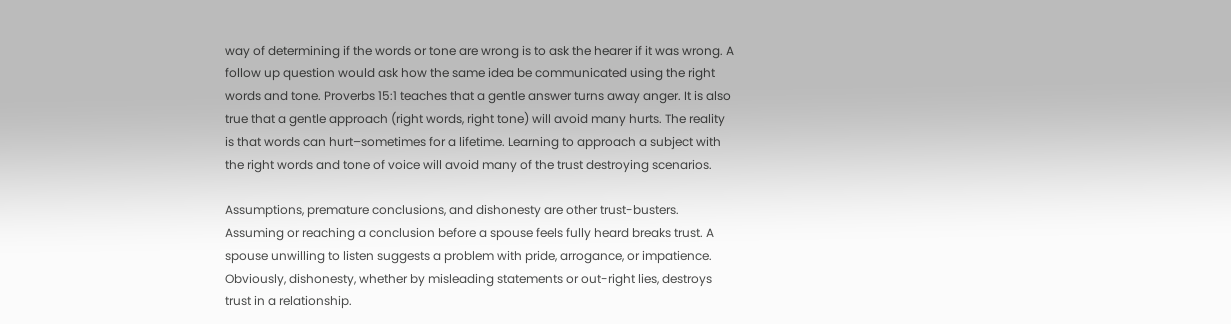way of determining if the words or tone are wrong is to ask the hearer if it was wrong. A follow up question would ask how the same idea be communicated using the right words and tone. Proverbs 15:1 teaches that a gentle answer turns away anger. It is also true that a gentle approach (right words, right tone) will avoid many hurts. The reality is that words can hurt–sometimes for a lifetime. Learning to approach a subject with the right words and tone of voice will avoid many of the trust destroying scenarios.

Assumptions, premature conclusions, and dishonesty are other trust-busters. Assuming or reaching a conclusion before a spouse feels fully heard breaks trust. A spouse unwilling to listen suggests a problem with pride, arrogance, or impatience. Obviously, dishonesty, whether by misleading statements or out-right lies, destroys trust in a relationship.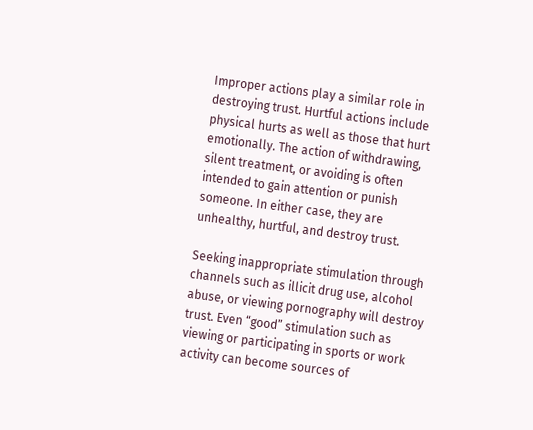Improper actions play a similar role in destroying trust. Hurtful actions include physical hurts as well as those that hurt emotionally. The action of withdrawing, silent treatment, or avoiding is often intended to gain attention or punish someone. In either case, they are unhealthy, hurtful, and destroy trust.

Seeking inappropriate stimulation through channels such as illicit drug use, alcohol abuse, or viewing pornography will destroy trust. Even “good” stimulation such as viewing or participating in sports or work activity can become sources of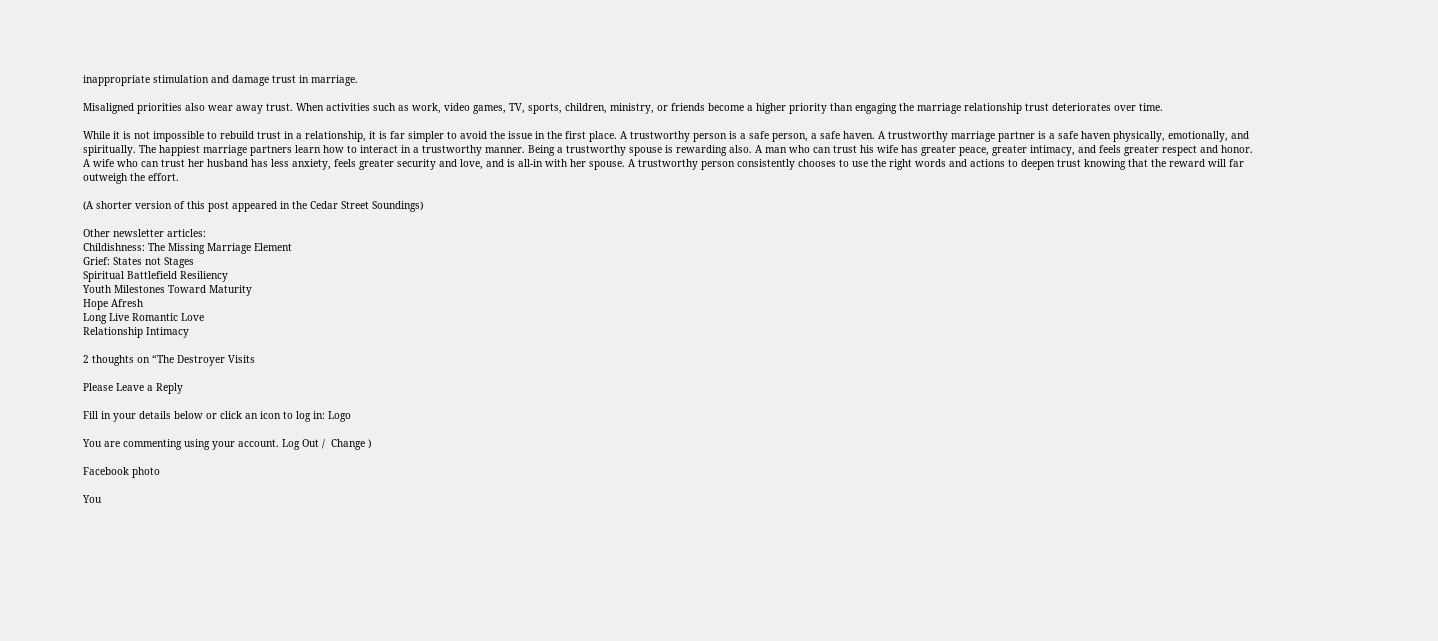inappropriate stimulation and damage trust in marriage.

Misaligned priorities also wear away trust. When activities such as work, video games, TV, sports, children, ministry, or friends become a higher priority than engaging the marriage relationship trust deteriorates over time.

While it is not impossible to rebuild trust in a relationship, it is far simpler to avoid the issue in the first place. A trustworthy person is a safe person, a safe haven. A trustworthy marriage partner is a safe haven physically, emotionally, and spiritually. The happiest marriage partners learn how to interact in a trustworthy manner. Being a trustworthy spouse is rewarding also. A man who can trust his wife has greater peace, greater intimacy, and feels greater respect and honor. A wife who can trust her husband has less anxiety, feels greater security and love, and is all-in with her spouse. A trustworthy person consistently chooses to use the right words and actions to deepen trust knowing that the reward will far outweigh the effort.

(A shorter version of this post appeared in the Cedar Street Soundings)

Other newsletter articles:
Childishness: The Missing Marriage Element
Grief: States not Stages
Spiritual Battlefield Resiliency
Youth Milestones Toward Maturity
Hope Afresh
Long Live Romantic Love
Relationship Intimacy

2 thoughts on “The Destroyer Visits

Please Leave a Reply

Fill in your details below or click an icon to log in: Logo

You are commenting using your account. Log Out /  Change )

Facebook photo

You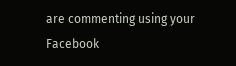are commenting using your Facebook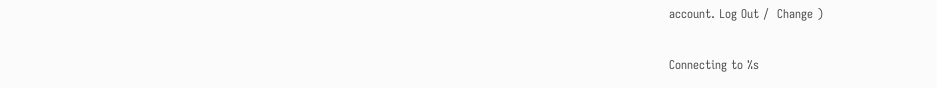account. Log Out /  Change )

Connecting to %s